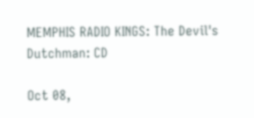MEMPHIS RADIO KINGS: The Devil's Dutchman: CD

Oct 08,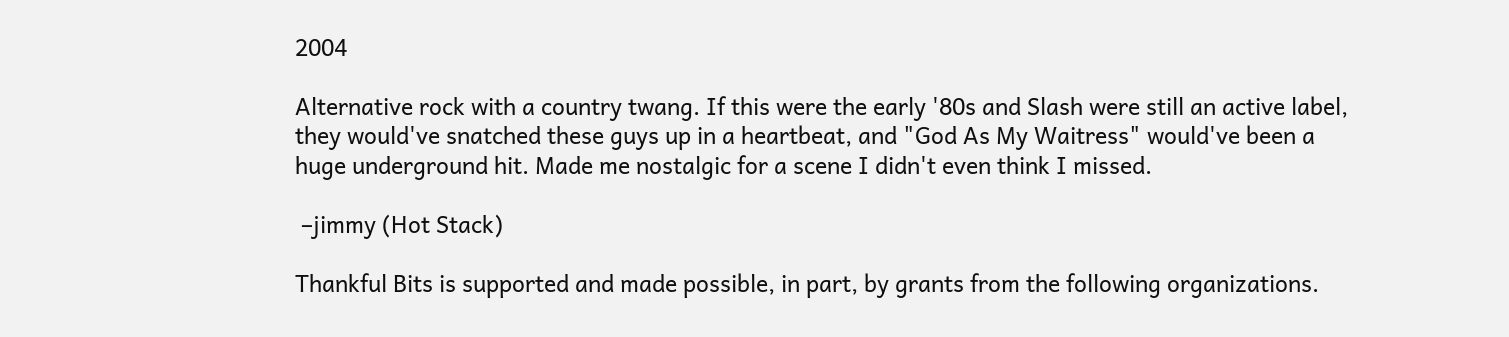2004

Alternative rock with a country twang. If this were the early '80s and Slash were still an active label, they would've snatched these guys up in a heartbeat, and "God As My Waitress" would've been a huge underground hit. Made me nostalgic for a scene I didn't even think I missed.

 –jimmy (Hot Stack)

Thankful Bits is supported and made possible, in part, by grants from the following organizations.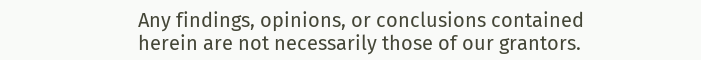Any findings, opinions, or conclusions contained herein are not necessarily those of our grantors.